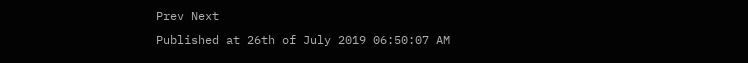Prev Next
Published at 26th of July 2019 06:50:07 AM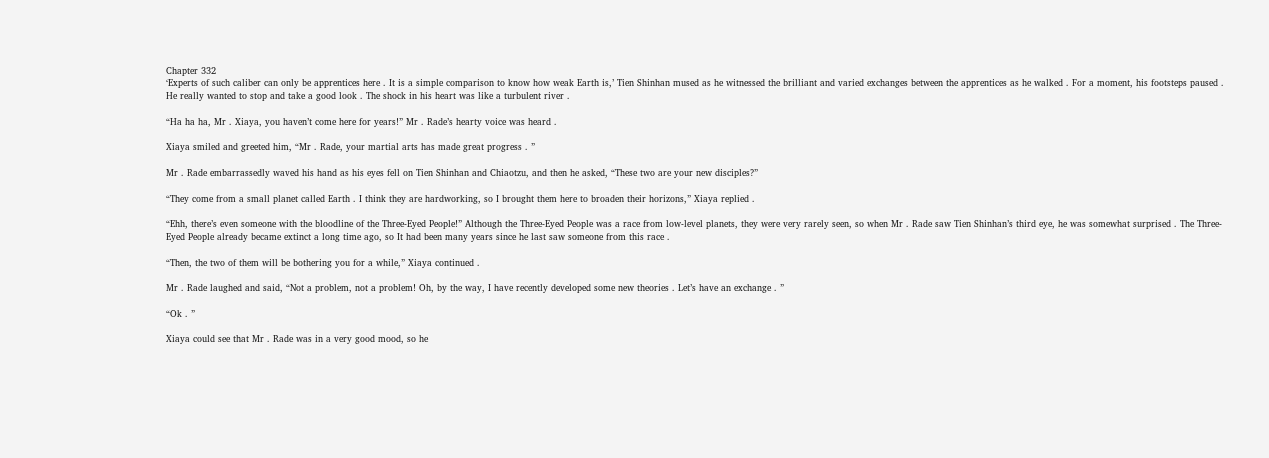Chapter 332
‘Experts of such caliber can only be apprentices here . It is a simple comparison to know how weak Earth is,’ Tien Shinhan mused as he witnessed the brilliant and varied exchanges between the apprentices as he walked . For a moment, his footsteps paused . He really wanted to stop and take a good look . The shock in his heart was like a turbulent river .

“Ha ha ha, Mr . Xiaya, you haven’t come here for years!” Mr . Rade’s hearty voice was heard .

Xiaya smiled and greeted him, “Mr . Rade, your martial arts has made great progress . ”

Mr . Rade embarrassedly waved his hand as his eyes fell on Tien Shinhan and Chiaotzu, and then he asked, “These two are your new disciples?”

“They come from a small planet called Earth . I think they are hardworking, so I brought them here to broaden their horizons,” Xiaya replied .

“Ehh, there’s even someone with the bloodline of the Three-Eyed People!” Although the Three-Eyed People was a race from low-level planets, they were very rarely seen, so when Mr . Rade saw Tien Shinhan’s third eye, he was somewhat surprised . The Three-Eyed People already became extinct a long time ago, so It had been many years since he last saw someone from this race .

“Then, the two of them will be bothering you for a while,” Xiaya continued .

Mr . Rade laughed and said, “Not a problem, not a problem! Oh, by the way, I have recently developed some new theories . Let’s have an exchange . ”

“Ok . ”

Xiaya could see that Mr . Rade was in a very good mood, so he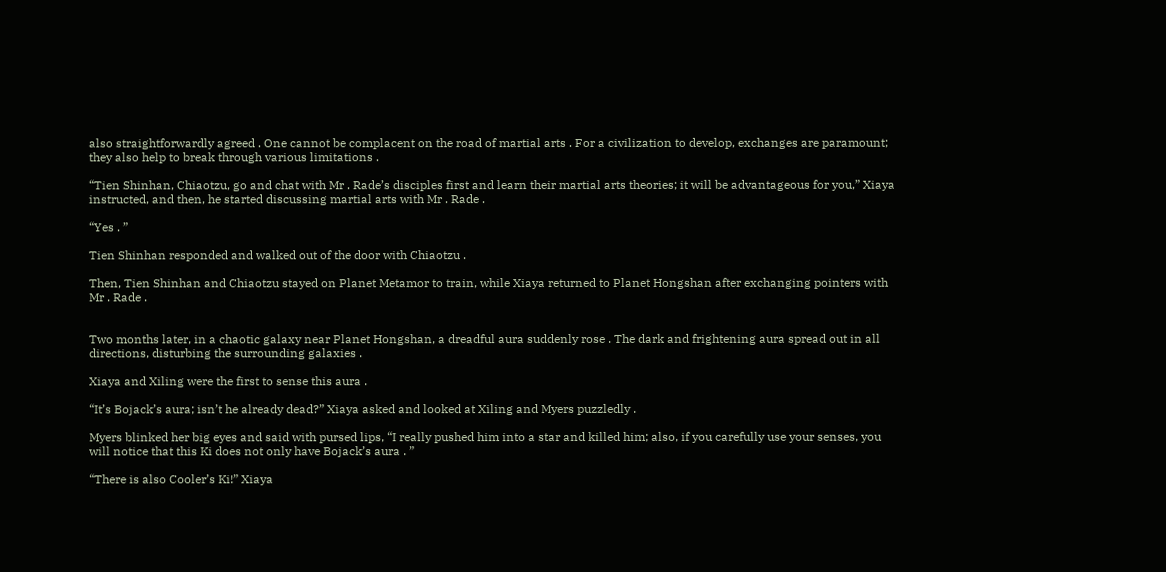also straightforwardly agreed . One cannot be complacent on the road of martial arts . For a civilization to develop, exchanges are paramount; they also help to break through various limitations .

“Tien Shinhan, Chiaotzu, go and chat with Mr . Rade’s disciples first and learn their martial arts theories; it will be advantageous for you,” Xiaya instructed, and then, he started discussing martial arts with Mr . Rade .

“Yes . ”

Tien Shinhan responded and walked out of the door with Chiaotzu .

Then, Tien Shinhan and Chiaotzu stayed on Planet Metamor to train, while Xiaya returned to Planet Hongshan after exchanging pointers with Mr . Rade .


Two months later, in a chaotic galaxy near Planet Hongshan, a dreadful aura suddenly rose . The dark and frightening aura spread out in all directions, disturbing the surrounding galaxies .

Xiaya and Xiling were the first to sense this aura .

“It’s Bojack’s aura; isn’t he already dead?” Xiaya asked and looked at Xiling and Myers puzzledly .

Myers blinked her big eyes and said with pursed lips, “I really pushed him into a star and killed him; also, if you carefully use your senses, you will notice that this Ki does not only have Bojack’s aura . ”

“There is also Cooler’s Ki!” Xiaya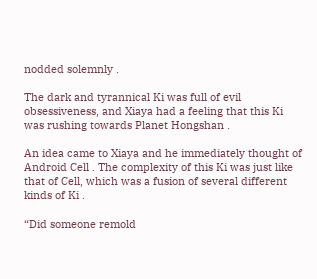nodded solemnly .

The dark and tyrannical Ki was full of evil obsessiveness, and Xiaya had a feeling that this Ki was rushing towards Planet Hongshan .

An idea came to Xiaya and he immediately thought of Android Cell . The complexity of this Ki was just like that of Cell, which was a fusion of several different kinds of Ki .

“Did someone remold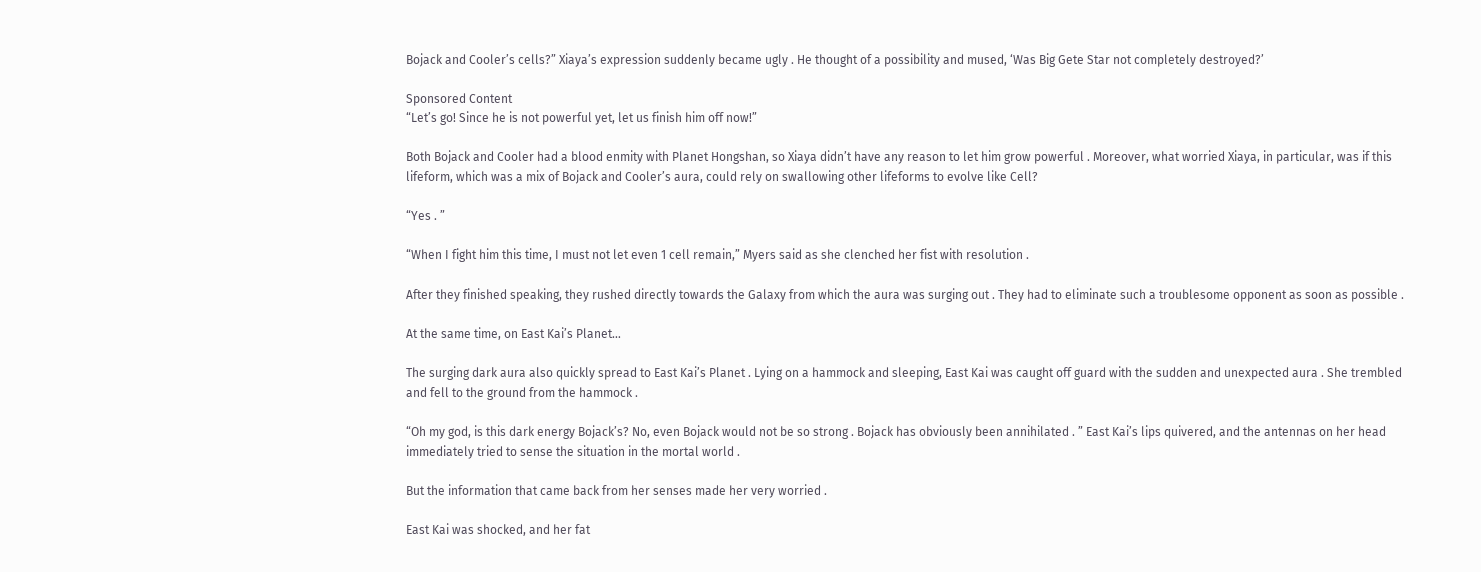Bojack and Cooler’s cells?” Xiaya’s expression suddenly became ugly . He thought of a possibility and mused, ‘Was Big Gete Star not completely destroyed?’

Sponsored Content
“Let’s go! Since he is not powerful yet, let us finish him off now!”

Both Bojack and Cooler had a blood enmity with Planet Hongshan, so Xiaya didn’t have any reason to let him grow powerful . Moreover, what worried Xiaya, in particular, was if this lifeform, which was a mix of Bojack and Cooler’s aura, could rely on swallowing other lifeforms to evolve like Cell?

“Yes . ”

“When I fight him this time, I must not let even 1 cell remain,” Myers said as she clenched her fist with resolution .

After they finished speaking, they rushed directly towards the Galaxy from which the aura was surging out . They had to eliminate such a troublesome opponent as soon as possible .

At the same time, on East Kai’s Planet…

The surging dark aura also quickly spread to East Kai’s Planet . Lying on a hammock and sleeping, East Kai was caught off guard with the sudden and unexpected aura . She trembled and fell to the ground from the hammock .

“Oh my god, is this dark energy Bojack’s? No, even Bojack would not be so strong . Bojack has obviously been annihilated . ” East Kai’s lips quivered, and the antennas on her head immediately tried to sense the situation in the mortal world .

But the information that came back from her senses made her very worried .

East Kai was shocked, and her fat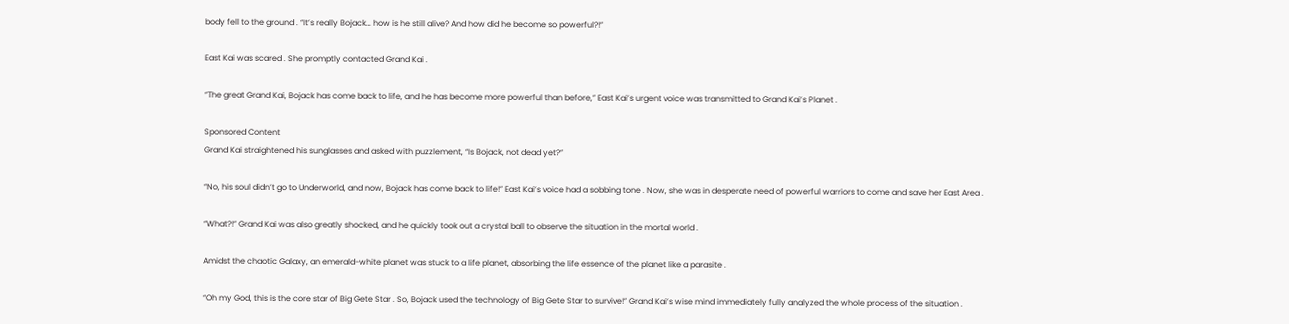body fell to the ground . “It’s really Bojack… how is he still alive? And how did he become so powerful?!”

East Kai was scared . She promptly contacted Grand Kai .

“The great Grand Kai, Bojack has come back to life, and he has become more powerful than before,” East Kai’s urgent voice was transmitted to Grand Kai’s Planet .

Sponsored Content
Grand Kai straightened his sunglasses and asked with puzzlement, “Is Bojack, not dead yet?”

“No, his soul didn’t go to Underworld, and now, Bojack has come back to life!” East Kai’s voice had a sobbing tone . Now, she was in desperate need of powerful warriors to come and save her East Area .

“What?!” Grand Kai was also greatly shocked, and he quickly took out a crystal ball to observe the situation in the mortal world .

Amidst the chaotic Galaxy, an emerald-white planet was stuck to a life planet, absorbing the life essence of the planet like a parasite .

“Oh my God, this is the core star of Big Gete Star . So, Bojack used the technology of Big Gete Star to survive!” Grand Kai’s wise mind immediately fully analyzed the whole process of the situation .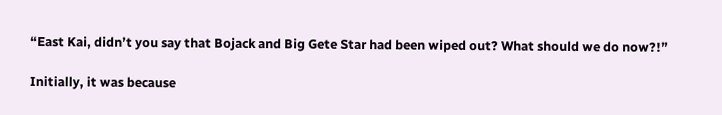“East Kai, didn’t you say that Bojack and Big Gete Star had been wiped out? What should we do now?!”

Initially, it was because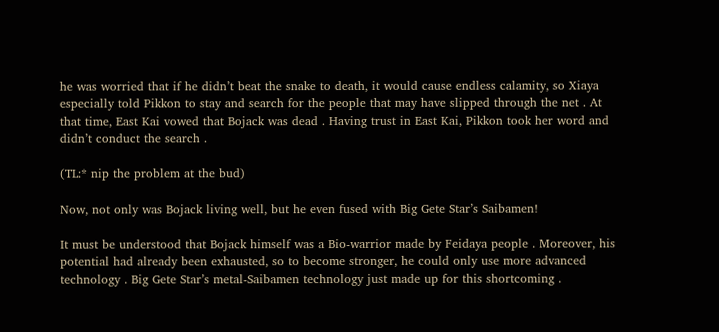he was worried that if he didn’t beat the snake to death, it would cause endless calamity, so Xiaya especially told Pikkon to stay and search for the people that may have slipped through the net . At that time, East Kai vowed that Bojack was dead . Having trust in East Kai, Pikkon took her word and didn’t conduct the search .

(TL:* nip the problem at the bud)

Now, not only was Bojack living well, but he even fused with Big Gete Star’s Saibamen!

It must be understood that Bojack himself was a Bio-warrior made by Feidaya people . Moreover, his potential had already been exhausted, so to become stronger, he could only use more advanced technology . Big Gete Star’s metal-Saibamen technology just made up for this shortcoming .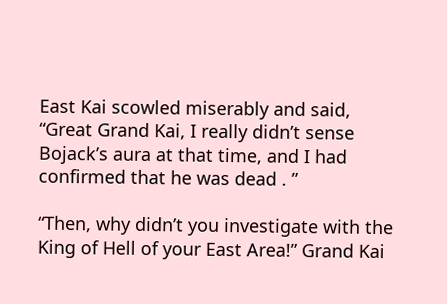East Kai scowled miserably and said, “Great Grand Kai, I really didn’t sense Bojack’s aura at that time, and I had confirmed that he was dead . ”

“Then, why didn’t you investigate with the King of Hell of your East Area!” Grand Kai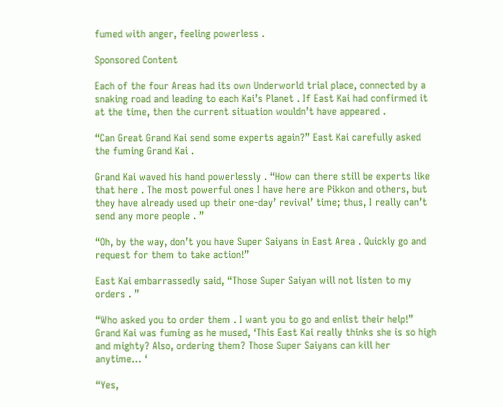fumed with anger, feeling powerless .

Sponsored Content

Each of the four Areas had its own Underworld trial place, connected by a snaking road and leading to each Kai’s Planet . If East Kai had confirmed it at the time, then the current situation wouldn’t have appeared .

“Can Great Grand Kai send some experts again?” East Kai carefully asked the fuming Grand Kai .

Grand Kai waved his hand powerlessly . “How can there still be experts like that here . The most powerful ones I have here are Pikkon and others, but they have already used up their one-day’ revival’ time; thus, I really can’t send any more people . ”

“Oh, by the way, don’t you have Super Saiyans in East Area . Quickly go and request for them to take action!”

East Kai embarrassedly said, “Those Super Saiyan will not listen to my orders . ”

“Who asked you to order them . I want you to go and enlist their help!” Grand Kai was fuming as he mused, ‘This East Kai really thinks she is so high and mighty? Also, ordering them? Those Super Saiyans can kill her anytime… ‘

“Yes,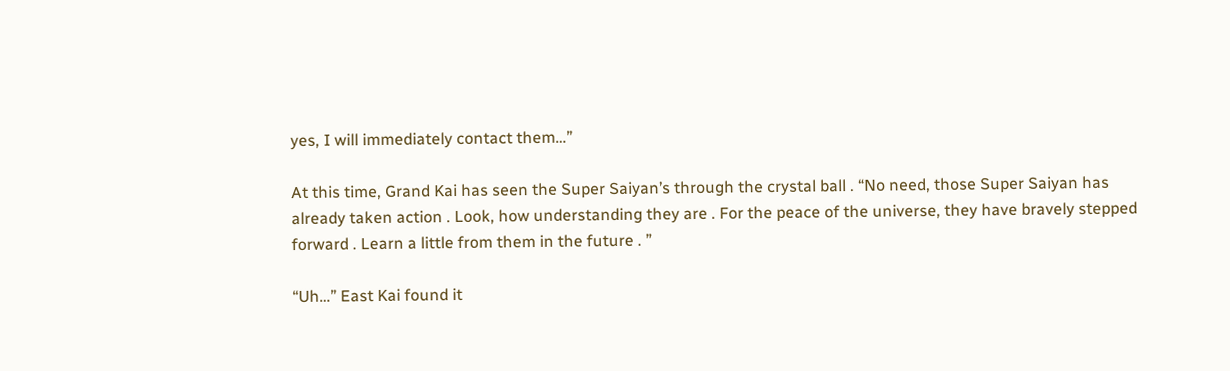yes, I will immediately contact them…”

At this time, Grand Kai has seen the Super Saiyan’s through the crystal ball . “No need, those Super Saiyan has already taken action . Look, how understanding they are . For the peace of the universe, they have bravely stepped forward . Learn a little from them in the future . ”

“Uh…” East Kai found it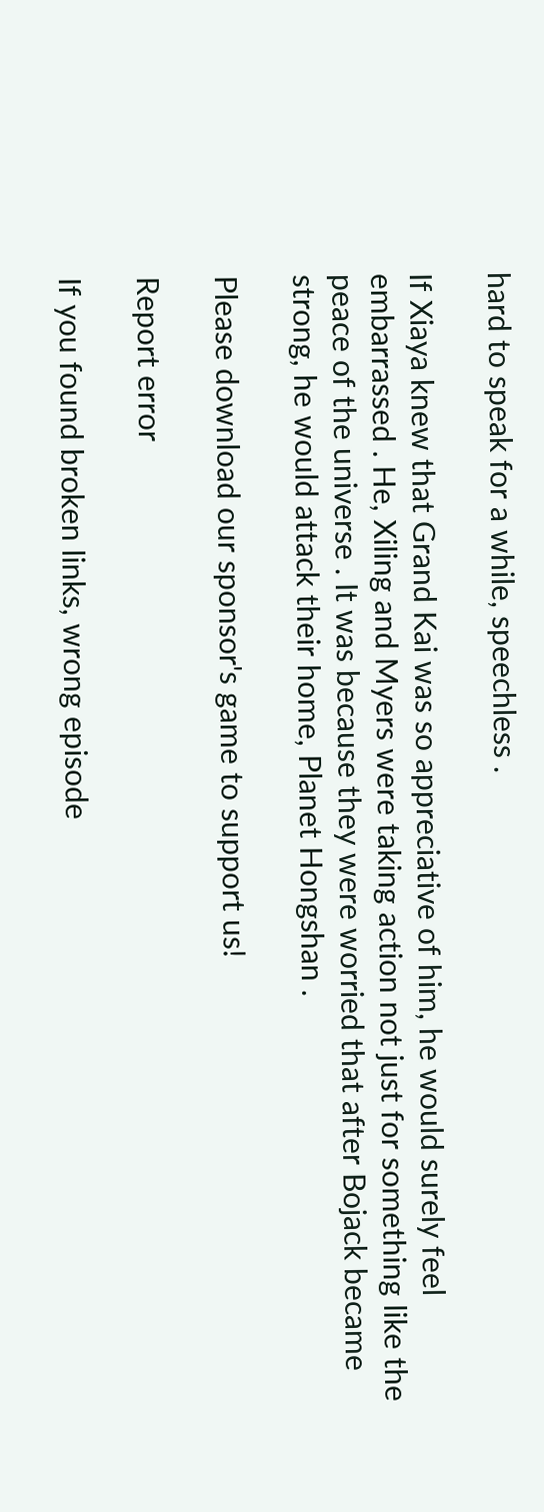hard to speak for a while, speechless .

If Xiaya knew that Grand Kai was so appreciative of him, he would surely feel embarrassed . He, Xiling and Myers were taking action not just for something like the peace of the universe . It was because they were worried that after Bojack became strong, he would attack their home, Planet Hongshan .

Please download our sponsor's game to support us!

Report error

If you found broken links, wrong episode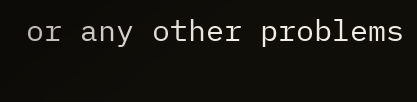or any other problems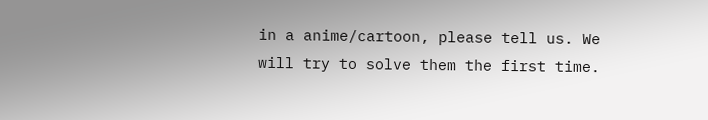in a anime/cartoon, please tell us. We will try to solve them the first time.